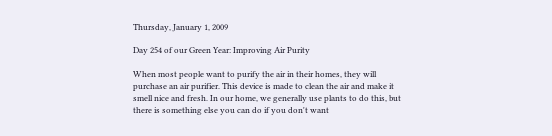Thursday, January 1, 2009

Day 254 of our Green Year: Improving Air Purity

When most people want to purify the air in their homes, they will purchase an air purifier. This device is made to clean the air and make it smell nice and fresh. In our home, we generally use plants to do this, but there is something else you can do if you don't want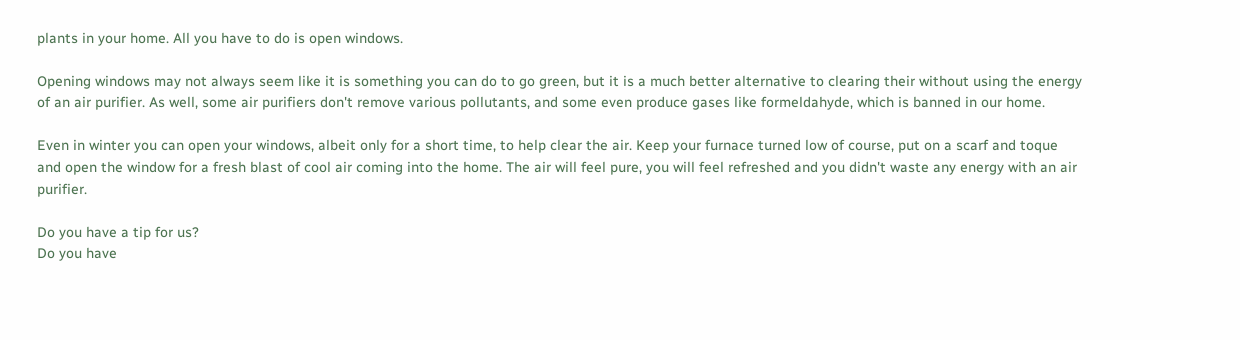plants in your home. All you have to do is open windows.

Opening windows may not always seem like it is something you can do to go green, but it is a much better alternative to clearing their without using the energy of an air purifier. As well, some air purifiers don't remove various pollutants, and some even produce gases like formeldahyde, which is banned in our home.

Even in winter you can open your windows, albeit only for a short time, to help clear the air. Keep your furnace turned low of course, put on a scarf and toque and open the window for a fresh blast of cool air coming into the home. The air will feel pure, you will feel refreshed and you didn't waste any energy with an air purifier.

Do you have a tip for us?
Do you have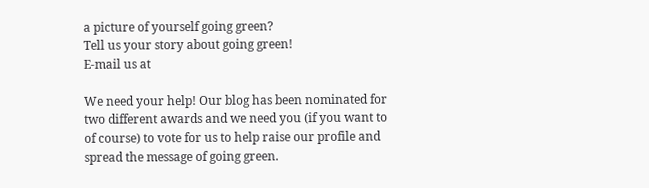a picture of yourself going green?
Tell us your story about going green!
E-mail us at

We need your help! Our blog has been nominated for two different awards and we need you (if you want to of course) to vote for us to help raise our profile and spread the message of going green.